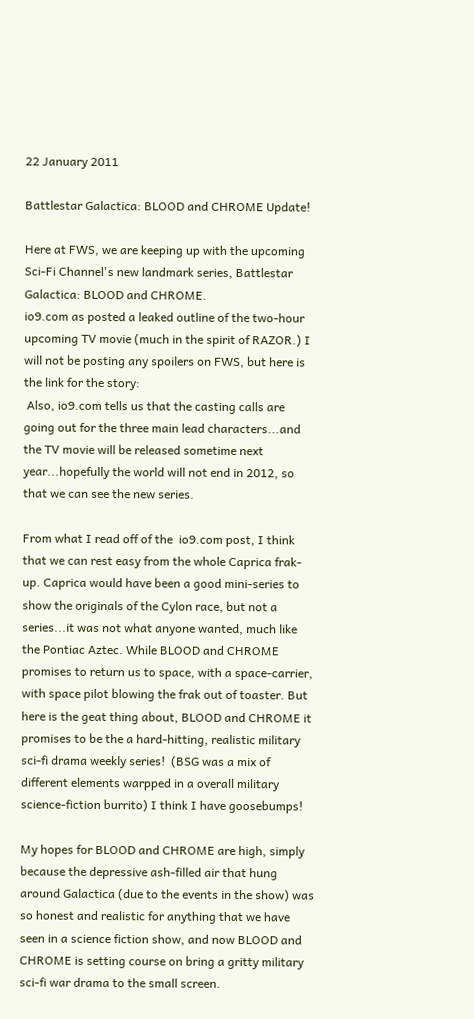22 January 2011

Battlestar Galactica: BLOOD and CHROME Update!

Here at FWS, we are keeping up with the upcoming Sci-Fi Channel's new landmark series, Battlestar Galactica: BLOOD and CHROME.
io9.com as posted a leaked outline of the two-hour upcoming TV movie (much in the spirit of RAZOR.) I will not be posting any spoilers on FWS, but here is the link for the story:
 Also, io9.com tells us that the casting calls are going out for the three main lead characters...and the TV movie will be released sometime next year...hopefully the world will not end in 2012, so that we can see the new series.

From what I read off of the  io9.com post, I think that we can rest easy from the whole Caprica frak-up. Caprica would have been a good mini-series to show the originals of the Cylon race, but not a series...it was not what anyone wanted, much like the Pontiac Aztec. While BLOOD and CHROME promises to return us to space, with a space-carrier, with space pilot blowing the frak out of toaster. But here is the geat thing about, BLOOD and CHROME it promises to be the a hard-hitting, realistic military sci-fi drama weekly series!  (BSG was a mix of different elements warpped in a overall military science-fiction burrito) I think I have goosebumps!

My hopes for BLOOD and CHROME are high, simply because the depressive ash-filled air that hung around Galactica (due to the events in the show) was so honest and realistic for anything that we have seen in a science fiction show, and now BLOOD and CHROME is setting course on bring a gritty military sci-fi war drama to the small screen.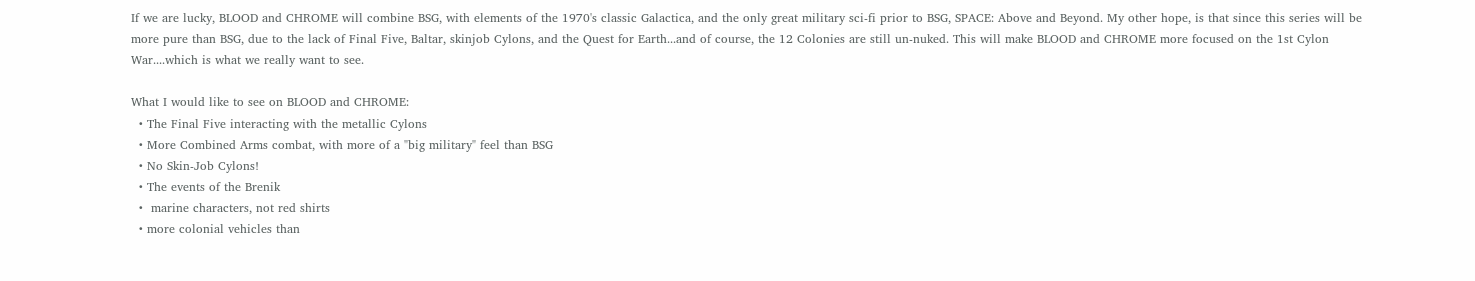If we are lucky, BLOOD and CHROME will combine BSG, with elements of the 1970's classic Galactica, and the only great military sci-fi prior to BSG, SPACE: Above and Beyond. My other hope, is that since this series will be more pure than BSG, due to the lack of Final Five, Baltar, skinjob Cylons, and the Quest for Earth...and of course, the 12 Colonies are still un-nuked. This will make BLOOD and CHROME more focused on the 1st Cylon War....which is what we really want to see.

What I would like to see on BLOOD and CHROME:
  • The Final Five interacting with the metallic Cylons
  • More Combined Arms combat, with more of a "big military" feel than BSG
  • No Skin-Job Cylons!
  • The events of the Brenik
  •  marine characters, not red shirts
  • more colonial vehicles than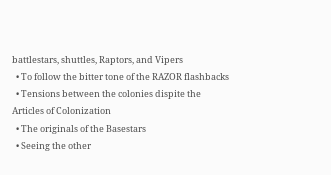battlestars, shuttles, Raptors, and Vipers
  • To follow the bitter tone of the RAZOR flashbacks
  • Tensions between the colonies dispite the Articles of Colonization
  • The originals of the Basestars
  • Seeing the other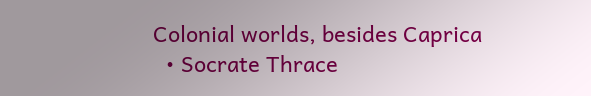Colonial worlds, besides Caprica
  • Socrate Thrace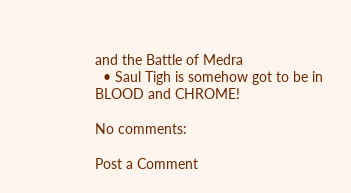and the Battle of Medra
  • Saul Tigh is somehow got to be in BLOOD and CHROME!

No comments:

Post a Comment